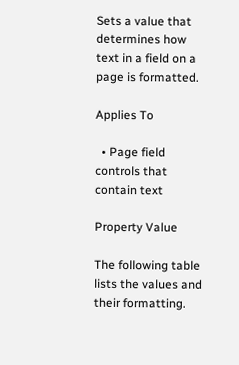Sets a value that determines how text in a field on a page is formatted.

Applies To

  • Page field controls that contain text

Property Value

The following table lists the values and their formatting.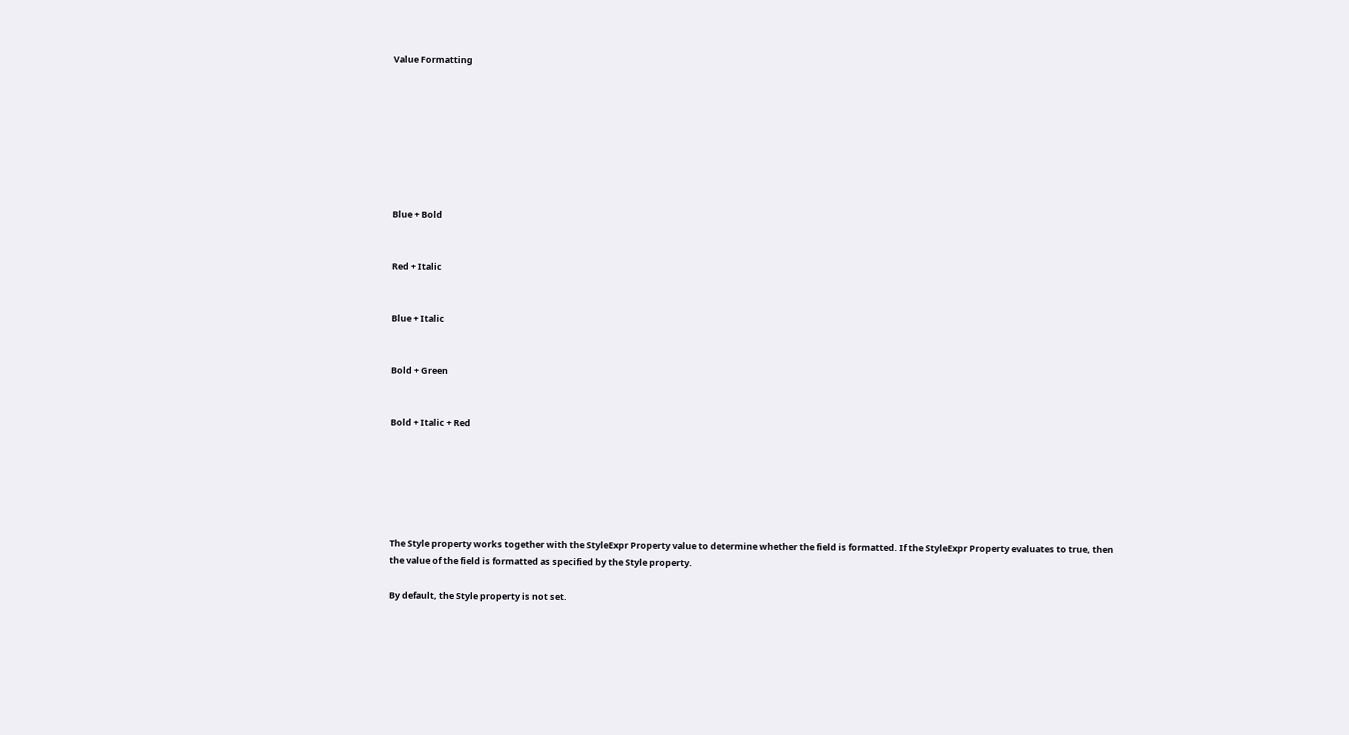Value Formatting








Blue + Bold


Red + Italic


Blue + Italic


Bold + Green


Bold + Italic + Red






The Style property works together with the StyleExpr Property value to determine whether the field is formatted. If the StyleExpr Property evaluates to true, then the value of the field is formatted as specified by the Style property.

By default, the Style property is not set.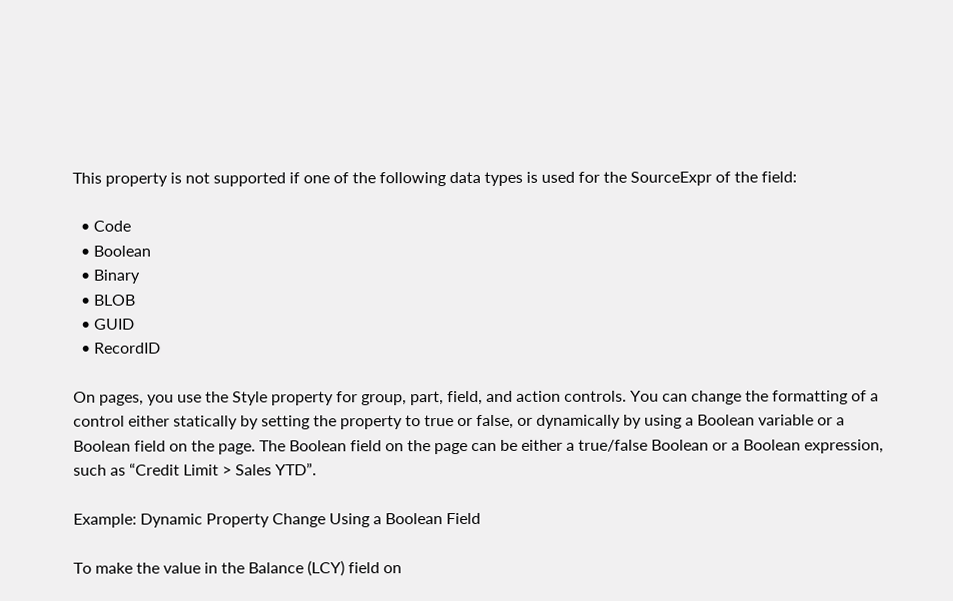This property is not supported if one of the following data types is used for the SourceExpr of the field:

  • Code
  • Boolean
  • Binary
  • BLOB
  • GUID
  • RecordID

On pages, you use the Style property for group, part, field, and action controls. You can change the formatting of a control either statically by setting the property to true or false, or dynamically by using a Boolean variable or a Boolean field on the page. The Boolean field on the page can be either a true/false Boolean or a Boolean expression, such as “Credit Limit > Sales YTD”.

Example: Dynamic Property Change Using a Boolean Field

To make the value in the Balance (LCY) field on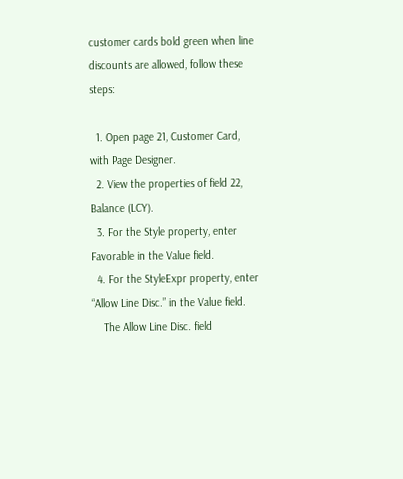customer cards bold green when line discounts are allowed, follow these steps:

  1. Open page 21, Customer Card, with Page Designer.
  2. View the properties of field 22, Balance (LCY).
  3. For the Style property, enter Favorable in the Value field.
  4. For the StyleExpr property, enter “Allow Line Disc.” in the Value field.
    The Allow Line Disc. field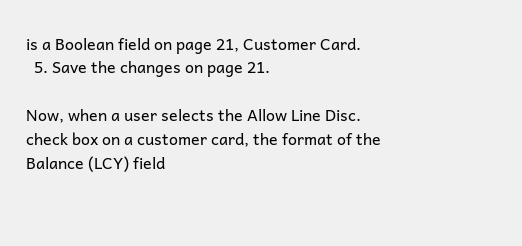is a Boolean field on page 21, Customer Card.
  5. Save the changes on page 21.

Now, when a user selects the Allow Line Disc. check box on a customer card, the format of the Balance (LCY) field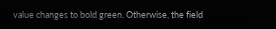value changes to bold green. Otherwise, the field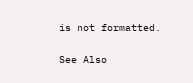is not formatted.

See Also